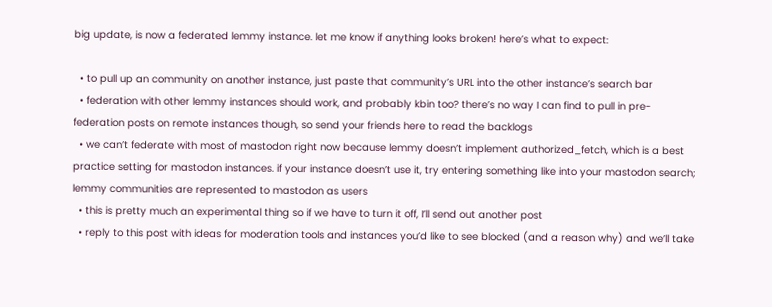big update, is now a federated lemmy instance. let me know if anything looks broken! here’s what to expect:

  • to pull up an community on another instance, just paste that community’s URL into the other instance’s search bar
  • federation with other lemmy instances should work, and probably kbin too? there’s no way I can find to pull in pre-federation posts on remote instances though, so send your friends here to read the backlogs
  • we can’t federate with most of mastodon right now because lemmy doesn’t implement authorized_fetch, which is a best practice setting for mastodon instances. if your instance doesn’t use it, try entering something like into your mastodon search; lemmy communities are represented to mastodon as users
  • this is pretty much an experimental thing so if we have to turn it off, I’ll send out another post
  • reply to this post with ideas for moderation tools and instances you’d like to see blocked (and a reason why) and we’ll take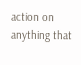action on anything that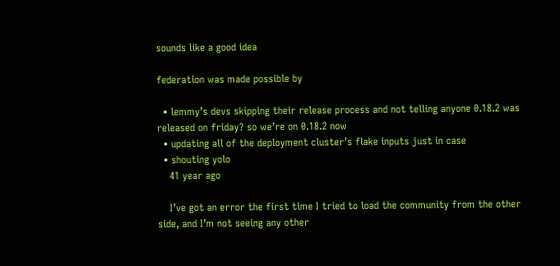sounds like a good idea

federation was made possible by

  • lemmy’s devs skipping their release process and not telling anyone 0.18.2 was released on friday? so we’re on 0.18.2 now
  • updating all of the deployment cluster’s flake inputs just in case
  • shouting yolo
    41 year ago

    I’ve got an error the first time I tried to load the community from the other side, and I’m not seeing any other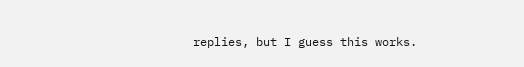replies, but I guess this works.